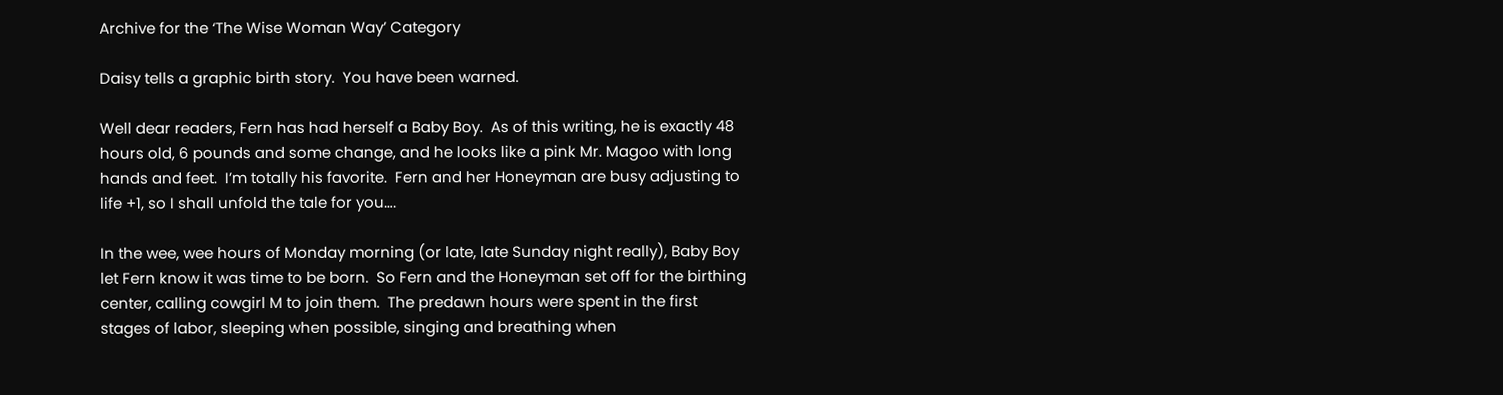Archive for the ‘The Wise Woman Way’ Category

Daisy tells a graphic birth story.  You have been warned.

Well dear readers, Fern has had herself a Baby Boy.  As of this writing, he is exactly 48 hours old, 6 pounds and some change, and he looks like a pink Mr. Magoo with long hands and feet.  I’m totally his favorite.  Fern and her Honeyman are busy adjusting to life +1, so I shall unfold the tale for you….

In the wee, wee hours of Monday morning (or late, late Sunday night really), Baby Boy let Fern know it was time to be born.  So Fern and the Honeyman set off for the birthing center, calling cowgirl M to join them.  The predawn hours were spent in the first stages of labor, sleeping when possible, singing and breathing when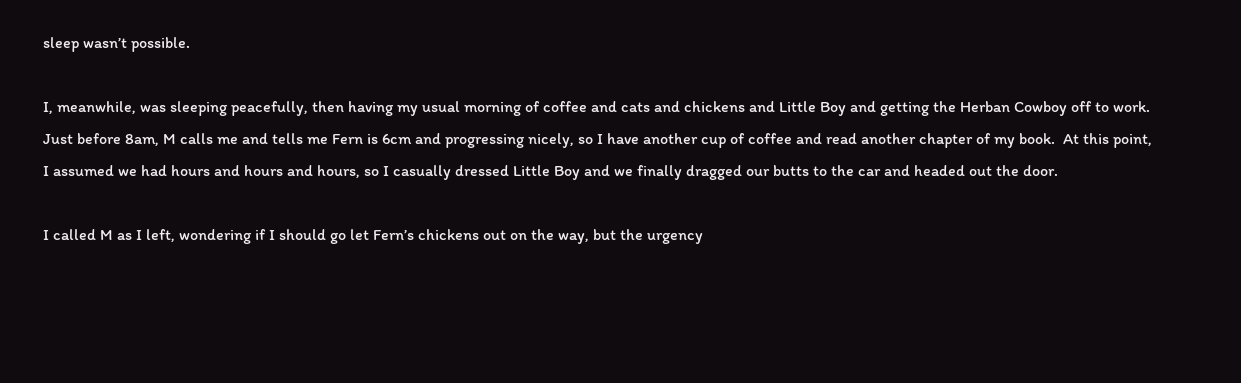sleep wasn’t possible.

I, meanwhile, was sleeping peacefully, then having my usual morning of coffee and cats and chickens and Little Boy and getting the Herban Cowboy off to work.  Just before 8am, M calls me and tells me Fern is 6cm and progressing nicely, so I have another cup of coffee and read another chapter of my book.  At this point, I assumed we had hours and hours and hours, so I casually dressed Little Boy and we finally dragged our butts to the car and headed out the door.

I called M as I left, wondering if I should go let Fern’s chickens out on the way, but the urgency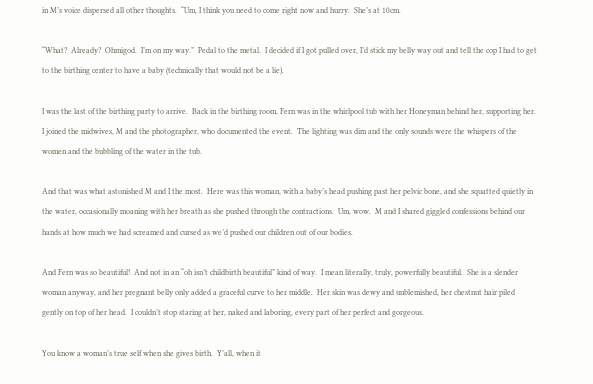in M’s voice dispersed all other thoughts.  “Um, I think you need to come right now and hurry.  She’s at 10cm.

“What?  Already?  Ohmigod.  I’m on my way.”  Pedal to the metal.  I decided if I got pulled over, I’d stick my belly way out and tell the cop I had to get to the birthing center to have a baby (technically that would not be a lie).

I was the last of the birthing party to arrive.  Back in the birthing room, Fern was in the whirlpool tub with her Honeyman behind her, supporting her.  I joined the midwives, M and the photographer, who documented the event.  The lighting was dim and the only sounds were the whispers of the women and the bubbling of the water in the tub.

And that was what astonished M and I the most.  Here was this woman, with a baby’s head pushing past her pelvic bone, and she squatted quietly in the water, occasionally moaning with her breath as she pushed through the contractions.  Um, wow.  M and I shared giggled confessions behind our hands at how much we had screamed and cursed as we’d pushed our children out of our bodies.

And Fern was so beautiful!  And not in an “oh isn’t childbirth beautiful” kind of way.  I mean literally, truly, powerfully beautiful.  She is a slender woman anyway, and her pregnant belly only added a graceful curve to her middle.  Her skin was dewy and unblemished, her chestnut hair piled gently on top of her head.  I couldn’t stop staring at her, naked and laboring, every part of her perfect and gorgeous.

You know a woman’s true self when she gives birth.  Y’all, when it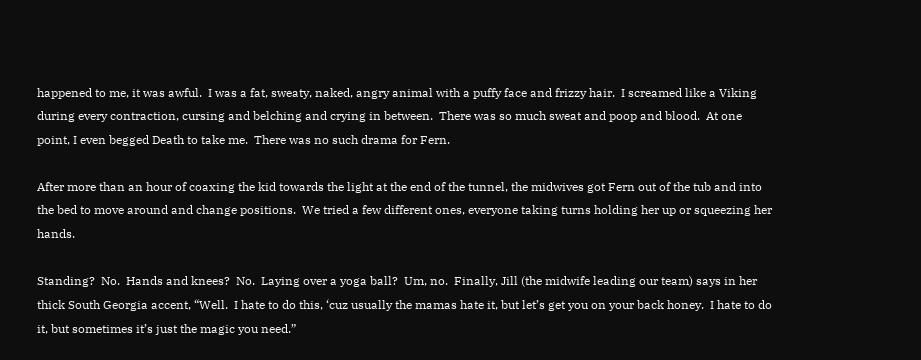happened to me, it was awful.  I was a fat, sweaty, naked, angry animal with a puffy face and frizzy hair.  I screamed like a Viking during every contraction, cursing and belching and crying in between.  There was so much sweat and poop and blood.  At one point, I even begged Death to take me.  There was no such drama for Fern.

After more than an hour of coaxing the kid towards the light at the end of the tunnel, the midwives got Fern out of the tub and into the bed to move around and change positions.  We tried a few different ones, everyone taking turns holding her up or squeezing her hands.

Standing?  No.  Hands and knees?  No.  Laying over a yoga ball?  Um, no.  Finally, Jill (the midwife leading our team) says in her thick South Georgia accent, “Well.  I hate to do this, ‘cuz usually the mamas hate it, but let’s get you on your back honey.  I hate to do it, but sometimes it’s just the magic you need.”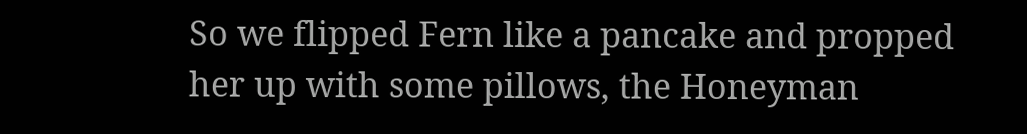So we flipped Fern like a pancake and propped her up with some pillows, the Honeyman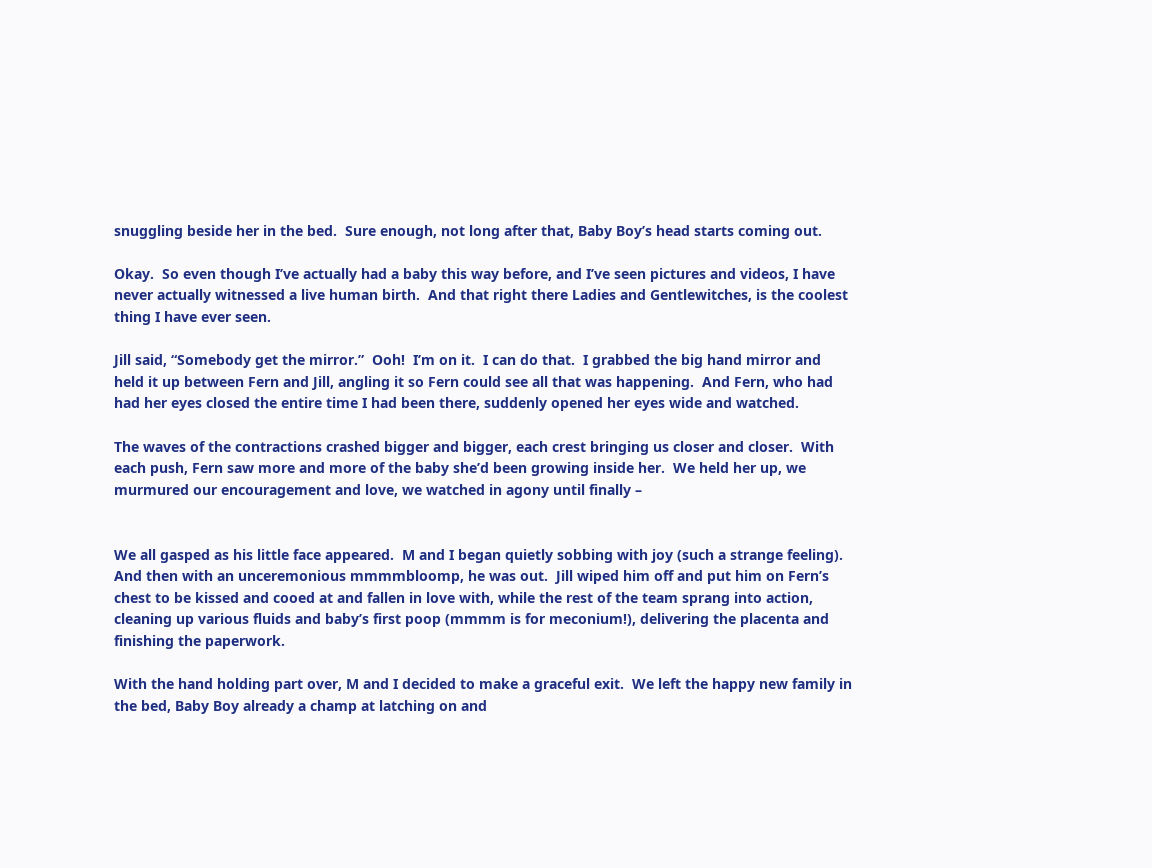snuggling beside her in the bed.  Sure enough, not long after that, Baby Boy’s head starts coming out.

Okay.  So even though I’ve actually had a baby this way before, and I’ve seen pictures and videos, I have never actually witnessed a live human birth.  And that right there Ladies and Gentlewitches, is the coolest thing I have ever seen.

Jill said, “Somebody get the mirror.”  Ooh!  I’m on it.  I can do that.  I grabbed the big hand mirror and held it up between Fern and Jill, angling it so Fern could see all that was happening.  And Fern, who had had her eyes closed the entire time I had been there, suddenly opened her eyes wide and watched.

The waves of the contractions crashed bigger and bigger, each crest bringing us closer and closer.  With each push, Fern saw more and more of the baby she’d been growing inside her.  We held her up, we murmured our encouragement and love, we watched in agony until finally –


We all gasped as his little face appeared.  M and I began quietly sobbing with joy (such a strange feeling).  And then with an unceremonious mmmmbloomp, he was out.  Jill wiped him off and put him on Fern’s chest to be kissed and cooed at and fallen in love with, while the rest of the team sprang into action, cleaning up various fluids and baby’s first poop (mmmm is for meconium!), delivering the placenta and finishing the paperwork.

With the hand holding part over, M and I decided to make a graceful exit.  We left the happy new family in the bed, Baby Boy already a champ at latching on and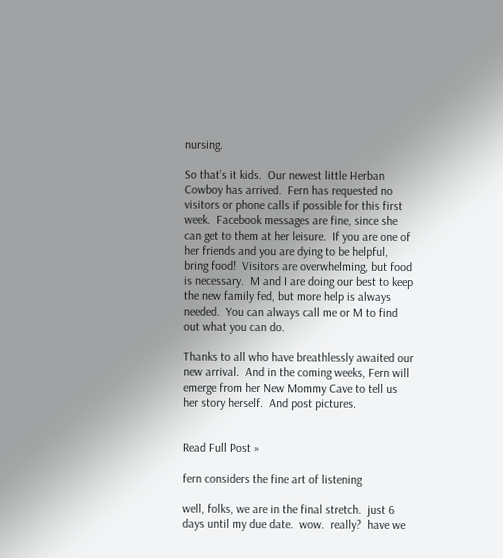nursing.

So that’s it kids.  Our newest little Herban Cowboy has arrived.  Fern has requested no visitors or phone calls if possible for this first week.  Facebook messages are fine, since she can get to them at her leisure.  If you are one of her friends and you are dying to be helpful, bring food!  Visitors are overwhelming, but food is necessary.  M and I are doing our best to keep the new family fed, but more help is always needed.  You can always call me or M to find out what you can do.

Thanks to all who have breathlessly awaited our new arrival.  And in the coming weeks, Fern will emerge from her New Mommy Cave to tell us her story herself.  And post pictures.


Read Full Post »

fern considers the fine art of listening

well, folks, we are in the final stretch.  just 6 days until my due date.  wow.  really?  have we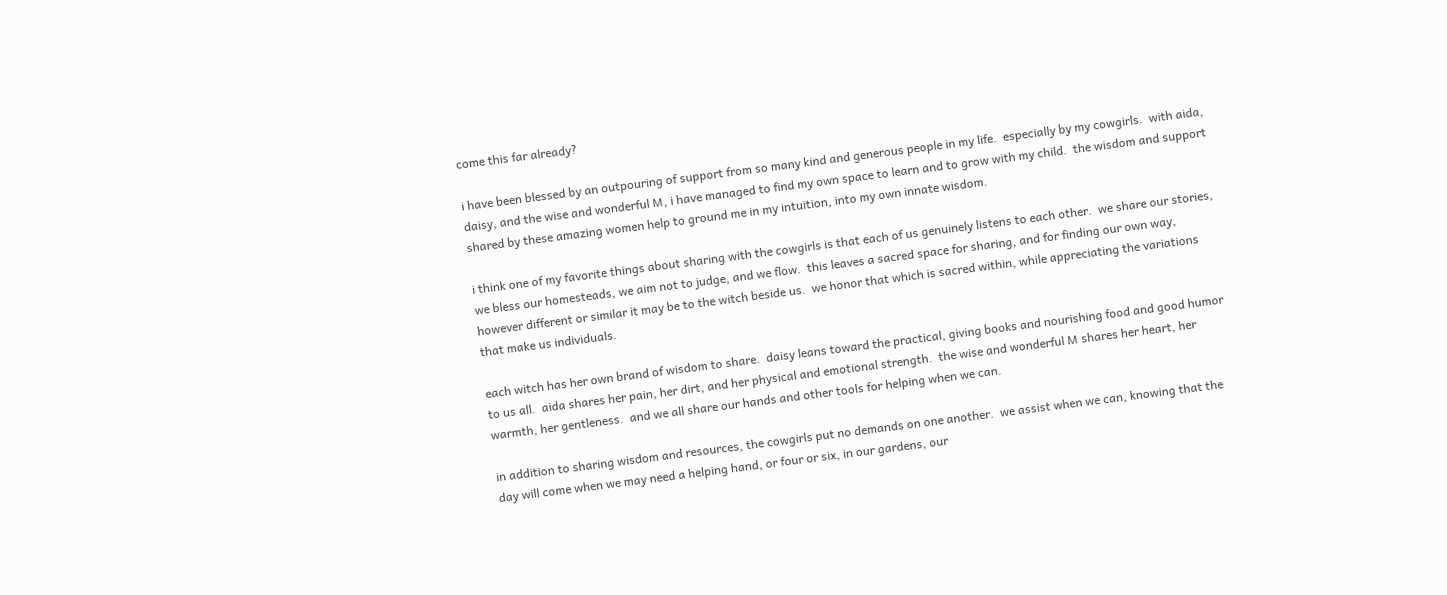come this far already?

i have been blessed by an outpouring of support from so many kind and generous people in my life.  especially by my cowgirls.  with aida, daisy, and the wise and wonderful M, i have managed to find my own space to learn and to grow with my child.  the wisdom and support shared by these amazing women help to ground me in my intuition, into my own innate wisdom.

i think one of my favorite things about sharing with the cowgirls is that each of us genuinely listens to each other.  we share our stories, we bless our homesteads, we aim not to judge, and we flow.  this leaves a sacred space for sharing, and for finding our own way, however different or similar it may be to the witch beside us.  we honor that which is sacred within, while appreciating the variations that make us individuals.

each witch has her own brand of wisdom to share.  daisy leans toward the practical, giving books and nourishing food and good humor to us all.  aida shares her pain, her dirt, and her physical and emotional strength.  the wise and wonderful M shares her heart, her warmth, her gentleness.  and we all share our hands and other tools for helping when we can.

in addition to sharing wisdom and resources, the cowgirls put no demands on one another.  we assist when we can, knowing that the day will come when we may need a helping hand, or four or six, in our gardens, our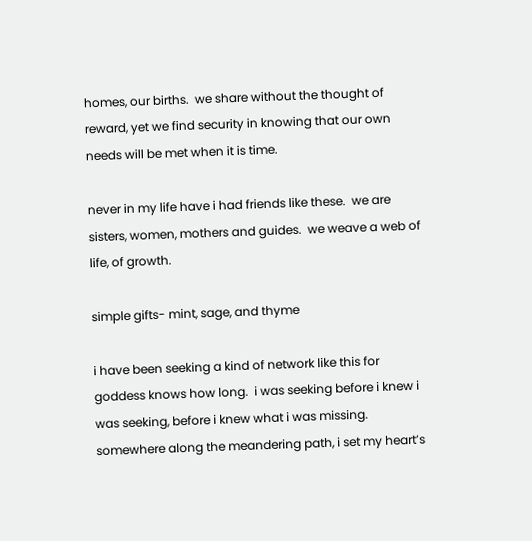homes, our births.  we share without the thought of reward, yet we find security in knowing that our own needs will be met when it is time.

never in my life have i had friends like these.  we are sisters, women, mothers and guides.  we weave a web of life, of growth.

simple gifts- mint, sage, and thyme

i have been seeking a kind of network like this for goddess knows how long.  i was seeking before i knew i was seeking, before i knew what i was missing.  somewhere along the meandering path, i set my heart’s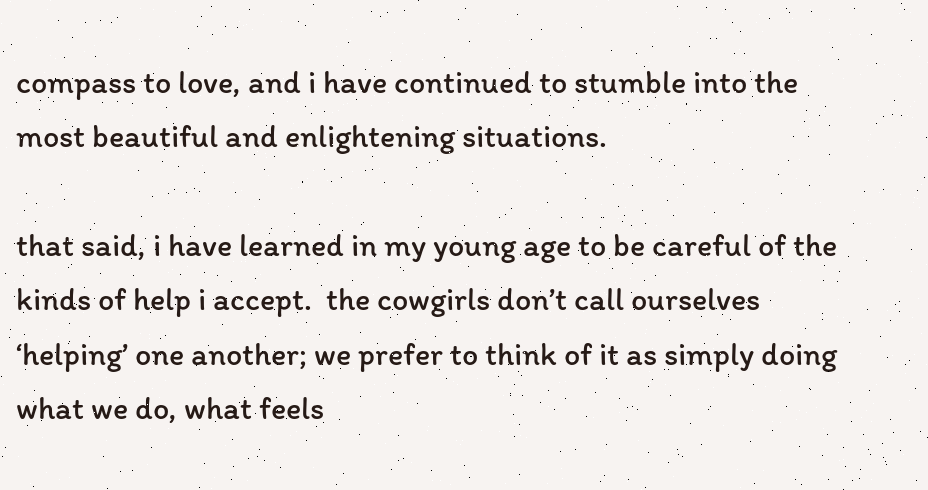compass to love, and i have continued to stumble into the most beautiful and enlightening situations.

that said, i have learned in my young age to be careful of the kinds of help i accept.  the cowgirls don’t call ourselves ‘helping’ one another; we prefer to think of it as simply doing what we do, what feels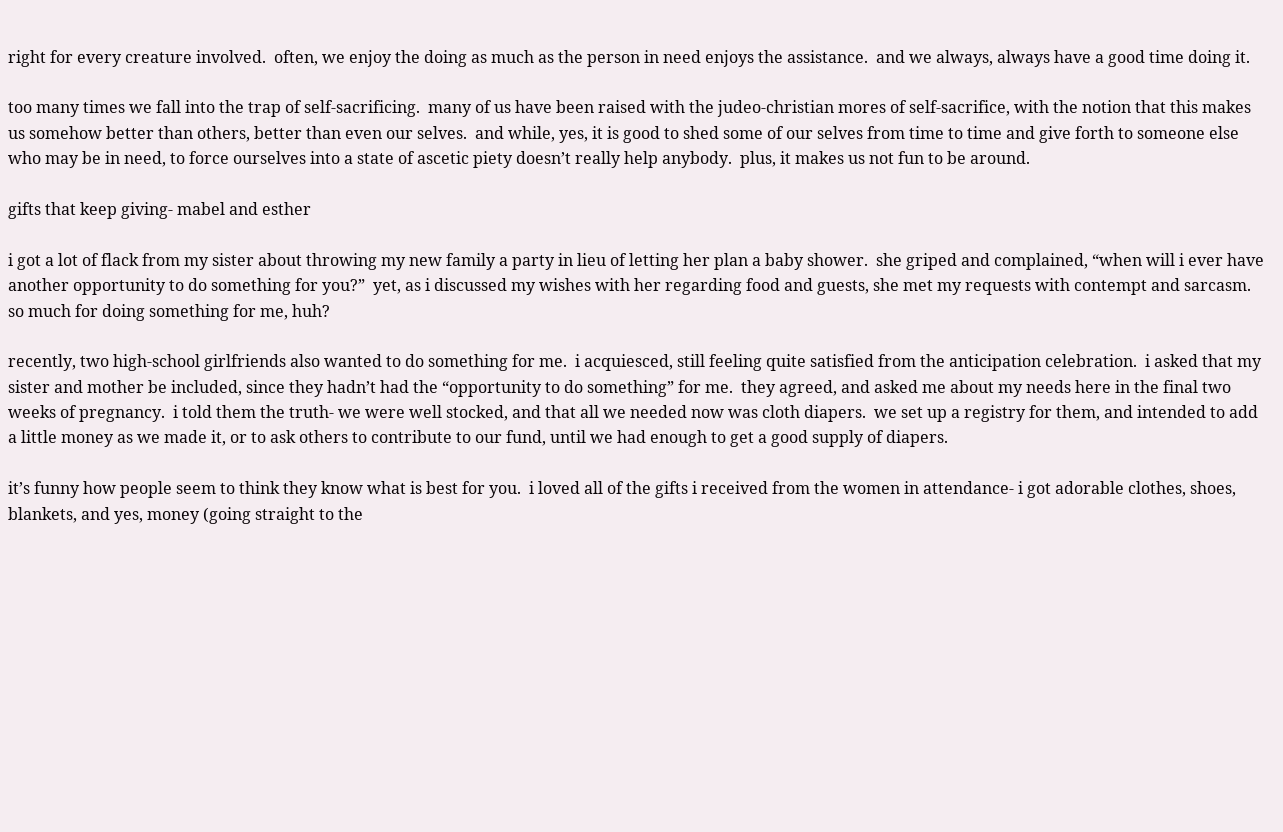right for every creature involved.  often, we enjoy the doing as much as the person in need enjoys the assistance.  and we always, always have a good time doing it.

too many times we fall into the trap of self-sacrificing.  many of us have been raised with the judeo-christian mores of self-sacrifice, with the notion that this makes us somehow better than others, better than even our selves.  and while, yes, it is good to shed some of our selves from time to time and give forth to someone else who may be in need, to force ourselves into a state of ascetic piety doesn’t really help anybody.  plus, it makes us not fun to be around.

gifts that keep giving- mabel and esther

i got a lot of flack from my sister about throwing my new family a party in lieu of letting her plan a baby shower.  she griped and complained, “when will i ever have another opportunity to do something for you?”  yet, as i discussed my wishes with her regarding food and guests, she met my requests with contempt and sarcasm.  so much for doing something for me, huh?

recently, two high-school girlfriends also wanted to do something for me.  i acquiesced, still feeling quite satisfied from the anticipation celebration.  i asked that my sister and mother be included, since they hadn’t had the “opportunity to do something” for me.  they agreed, and asked me about my needs here in the final two weeks of pregnancy.  i told them the truth- we were well stocked, and that all we needed now was cloth diapers.  we set up a registry for them, and intended to add a little money as we made it, or to ask others to contribute to our fund, until we had enough to get a good supply of diapers.

it’s funny how people seem to think they know what is best for you.  i loved all of the gifts i received from the women in attendance- i got adorable clothes, shoes, blankets, and yes, money (going straight to the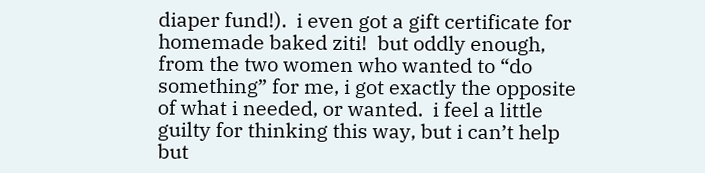diaper fund!).  i even got a gift certificate for homemade baked ziti!  but oddly enough, from the two women who wanted to “do something” for me, i got exactly the opposite of what i needed, or wanted.  i feel a little guilty for thinking this way, but i can’t help but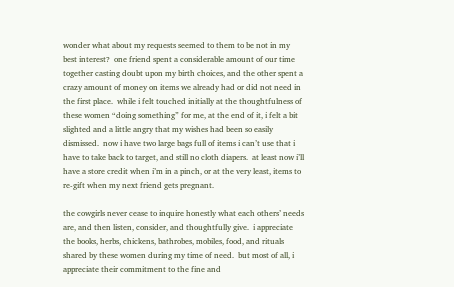wonder what about my requests seemed to them to be not in my best interest?  one friend spent a considerable amount of our time together casting doubt upon my birth choices, and the other spent a crazy amount of money on items we already had or did not need in the first place.  while i felt touched initially at the thoughtfulness of these women “doing something” for me, at the end of it, i felt a bit slighted and a little angry that my wishes had been so easily dismissed.  now i have two large bags full of items i can’t use that i have to take back to target, and still no cloth diapers.  at least now i’ll have a store credit when i’m in a pinch, or at the very least, items to re-gift when my next friend gets pregnant.

the cowgirls never cease to inquire honestly what each others’ needs are, and then listen, consider, and thoughtfully give.  i appreciate the books, herbs, chickens, bathrobes, mobiles, food, and rituals shared by these women during my time of need.  but most of all, i appreciate their commitment to the fine and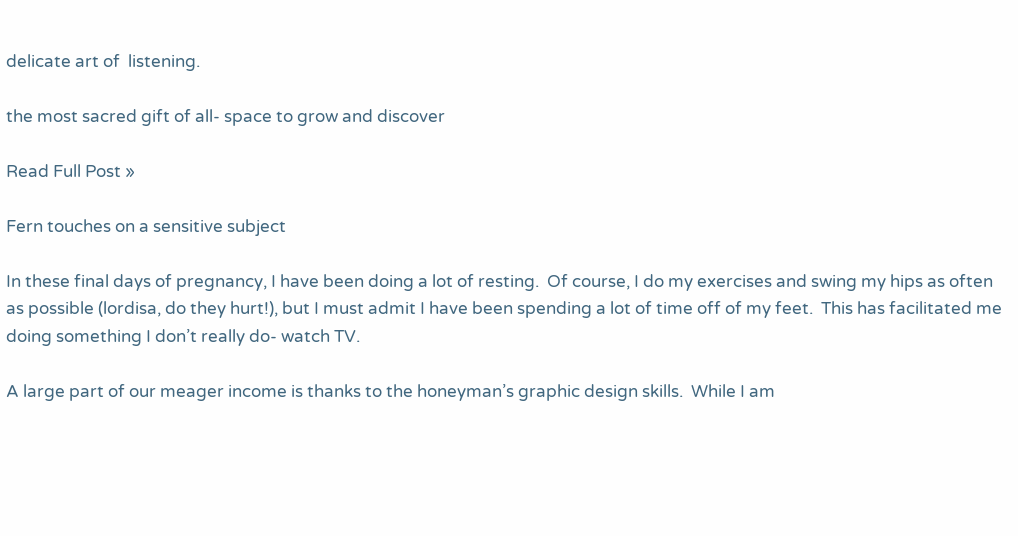delicate art of  listening.

the most sacred gift of all- space to grow and discover

Read Full Post »

Fern touches on a sensitive subject

In these final days of pregnancy, I have been doing a lot of resting.  Of course, I do my exercises and swing my hips as often as possible (lordisa, do they hurt!), but I must admit I have been spending a lot of time off of my feet.  This has facilitated me doing something I don’t really do- watch TV.

A large part of our meager income is thanks to the honeyman’s graphic design skills.  While I am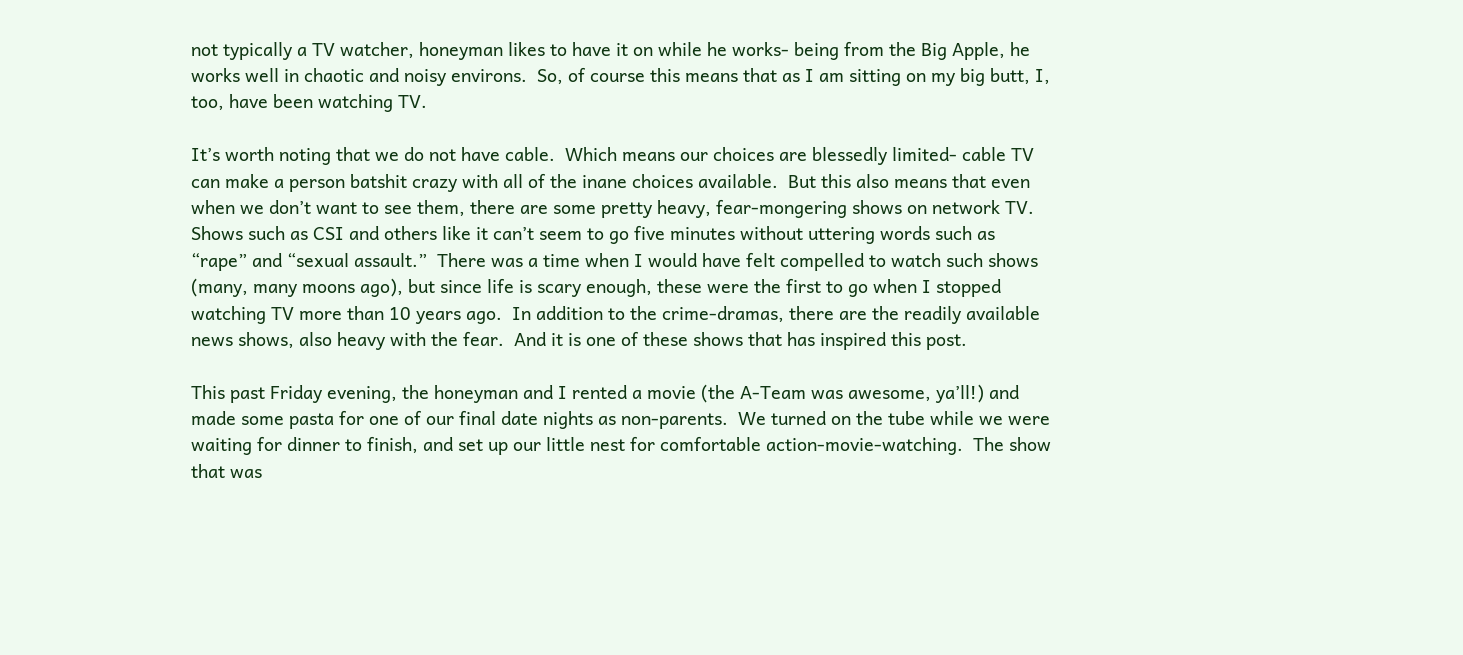not typically a TV watcher, honeyman likes to have it on while he works- being from the Big Apple, he works well in chaotic and noisy environs.  So, of course this means that as I am sitting on my big butt, I, too, have been watching TV.

It’s worth noting that we do not have cable.  Which means our choices are blessedly limited- cable TV can make a person batshit crazy with all of the inane choices available.  But this also means that even when we don’t want to see them, there are some pretty heavy, fear-mongering shows on network TV.  Shows such as CSI and others like it can’t seem to go five minutes without uttering words such as “rape” and “sexual assault.”  There was a time when I would have felt compelled to watch such shows (many, many moons ago), but since life is scary enough, these were the first to go when I stopped watching TV more than 10 years ago.  In addition to the crime-dramas, there are the readily available news shows, also heavy with the fear.  And it is one of these shows that has inspired this post.

This past Friday evening, the honeyman and I rented a movie (the A-Team was awesome, ya’ll!) and made some pasta for one of our final date nights as non-parents.  We turned on the tube while we were waiting for dinner to finish, and set up our little nest for comfortable action-movie-watching.  The show that was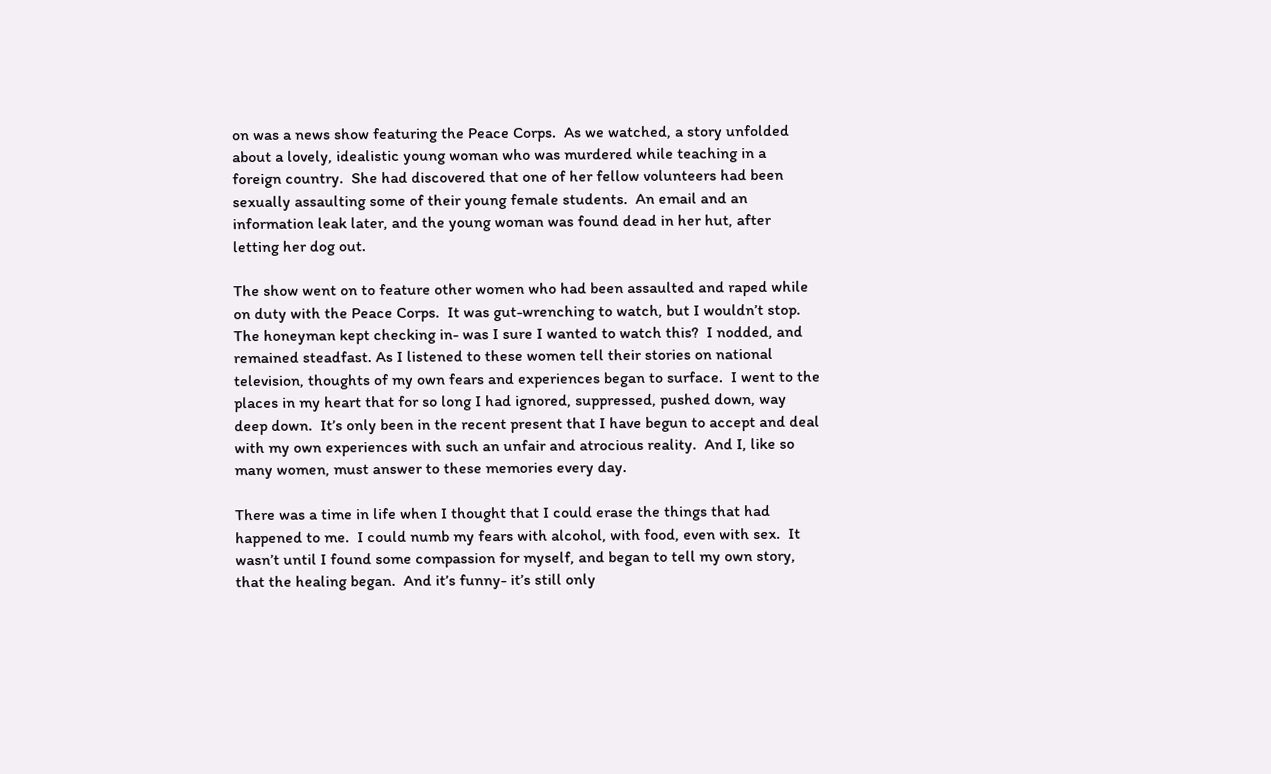on was a news show featuring the Peace Corps.  As we watched, a story unfolded about a lovely, idealistic young woman who was murdered while teaching in a foreign country.  She had discovered that one of her fellow volunteers had been sexually assaulting some of their young female students.  An email and an information leak later, and the young woman was found dead in her hut, after letting her dog out.

The show went on to feature other women who had been assaulted and raped while on duty with the Peace Corps.  It was gut-wrenching to watch, but I wouldn’t stop.  The honeyman kept checking in- was I sure I wanted to watch this?  I nodded, and remained steadfast. As I listened to these women tell their stories on national television, thoughts of my own fears and experiences began to surface.  I went to the places in my heart that for so long I had ignored, suppressed, pushed down, way deep down.  It’s only been in the recent present that I have begun to accept and deal with my own experiences with such an unfair and atrocious reality.  And I, like so many women, must answer to these memories every day.

There was a time in life when I thought that I could erase the things that had happened to me.  I could numb my fears with alcohol, with food, even with sex.  It wasn’t until I found some compassion for myself, and began to tell my own story, that the healing began.  And it’s funny- it’s still only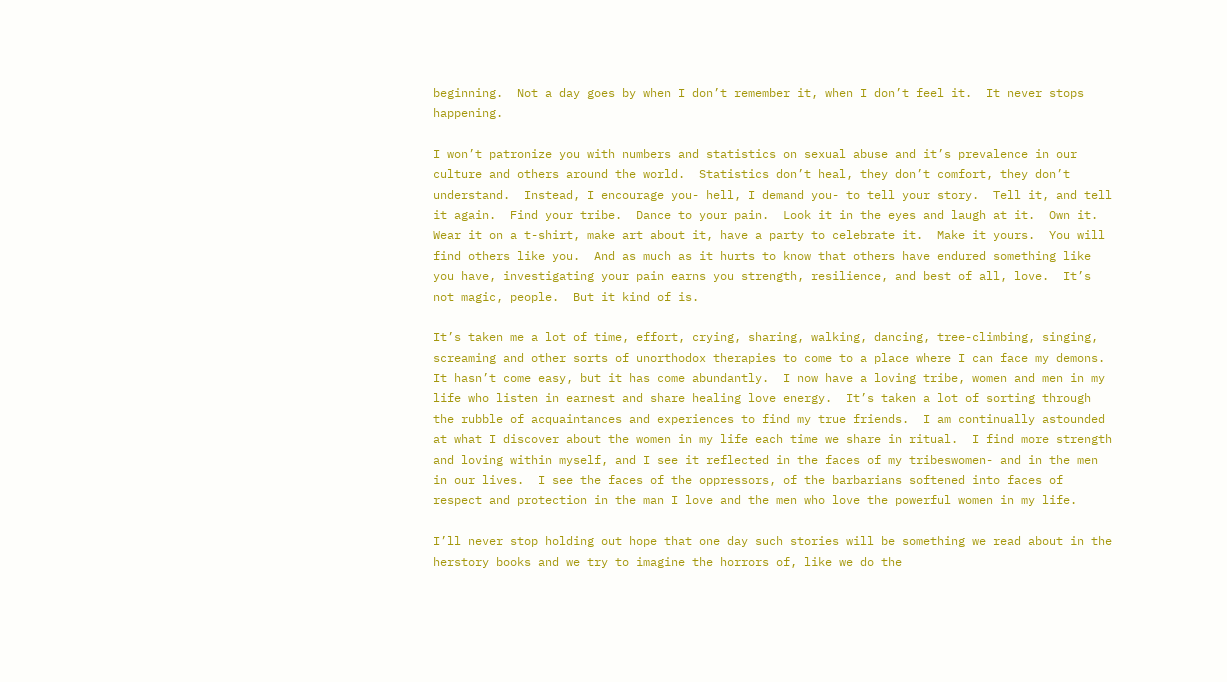beginning.  Not a day goes by when I don’t remember it, when I don’t feel it.  It never stops happening.

I won’t patronize you with numbers and statistics on sexual abuse and it’s prevalence in our culture and others around the world.  Statistics don’t heal, they don’t comfort, they don’t understand.  Instead, I encourage you- hell, I demand you- to tell your story.  Tell it, and tell it again.  Find your tribe.  Dance to your pain.  Look it in the eyes and laugh at it.  Own it.  Wear it on a t-shirt, make art about it, have a party to celebrate it.  Make it yours.  You will find others like you.  And as much as it hurts to know that others have endured something like you have, investigating your pain earns you strength, resilience, and best of all, love.  It’s not magic, people.  But it kind of is.

It’s taken me a lot of time, effort, crying, sharing, walking, dancing, tree-climbing, singing, screaming and other sorts of unorthodox therapies to come to a place where I can face my demons.  It hasn’t come easy, but it has come abundantly.  I now have a loving tribe, women and men in my life who listen in earnest and share healing love energy.  It’s taken a lot of sorting through the rubble of acquaintances and experiences to find my true friends.  I am continually astounded at what I discover about the women in my life each time we share in ritual.  I find more strength and loving within myself, and I see it reflected in the faces of my tribeswomen- and in the men in our lives.  I see the faces of the oppressors, of the barbarians softened into faces of respect and protection in the man I love and the men who love the powerful women in my life.

I’ll never stop holding out hope that one day such stories will be something we read about in the herstory books and we try to imagine the horrors of, like we do the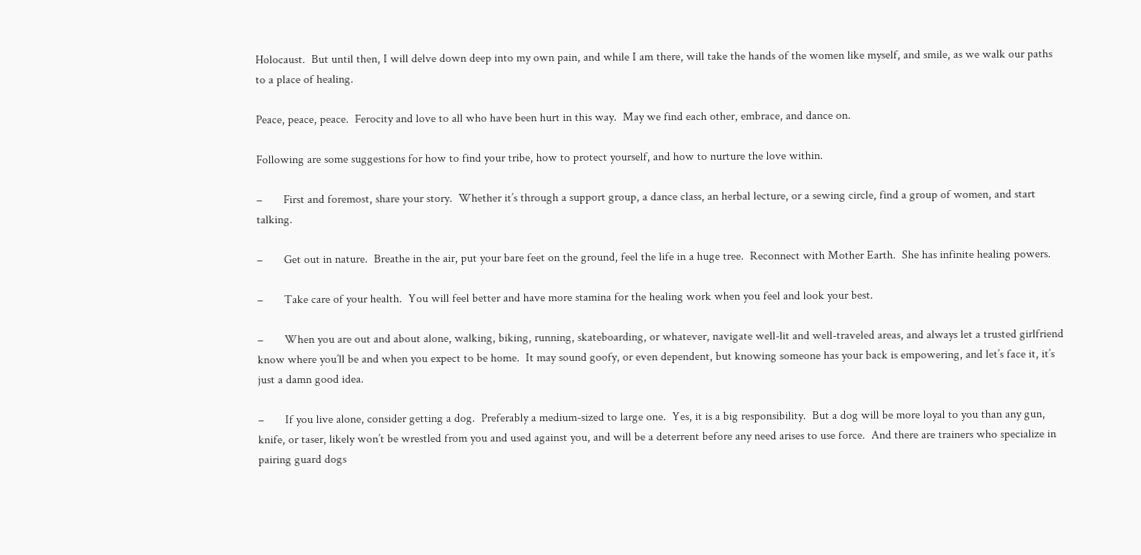Holocaust.  But until then, I will delve down deep into my own pain, and while I am there, will take the hands of the women like myself, and smile, as we walk our paths to a place of healing.

Peace, peace, peace.  Ferocity and love to all who have been hurt in this way.  May we find each other, embrace, and dance on.

Following are some suggestions for how to find your tribe, how to protect yourself, and how to nurture the love within.

–       First and foremost, share your story.  Whether it’s through a support group, a dance class, an herbal lecture, or a sewing circle, find a group of women, and start talking.

–       Get out in nature.  Breathe in the air, put your bare feet on the ground, feel the life in a huge tree.  Reconnect with Mother Earth.  She has infinite healing powers.

–       Take care of your health.  You will feel better and have more stamina for the healing work when you feel and look your best.

–       When you are out and about alone, walking, biking, running, skateboarding, or whatever, navigate well-lit and well-traveled areas, and always let a trusted girlfriend know where you’ll be and when you expect to be home.  It may sound goofy, or even dependent, but knowing someone has your back is empowering, and let’s face it, it’s just a damn good idea.

–       If you live alone, consider getting a dog.  Preferably a medium-sized to large one.  Yes, it is a big responsibility.  But a dog will be more loyal to you than any gun, knife, or taser, likely won’t be wrestled from you and used against you, and will be a deterrent before any need arises to use force.  And there are trainers who specialize in pairing guard dogs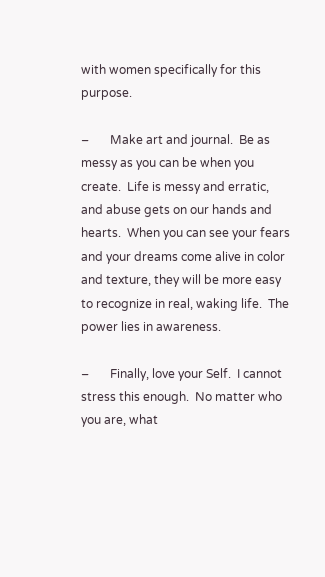with women specifically for this purpose.

–       Make art and journal.  Be as messy as you can be when you create.  Life is messy and erratic, and abuse gets on our hands and hearts.  When you can see your fears and your dreams come alive in color and texture, they will be more easy to recognize in real, waking life.  The power lies in awareness.

–       Finally, love your Self.  I cannot stress this enough.  No matter who you are, what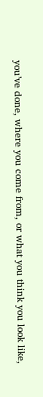you’ve done, where you come from, or what you think you look like,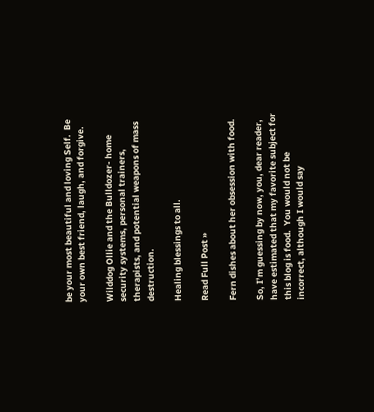be your most beautiful and loving Self.  Be your own best friend, laugh, and forgive.

Wilddog Ollie and the Bulldozer- home security systems, personal trainers, therapists, and potential weapons of mass destruction.

Healing blessings to all.

Read Full Post »

Fern dishes about her obsession with food.

So, I’m guessing by now, you, dear reader, have estimated that my favorite subject for this blog is food.  You would not be incorrect, although I would say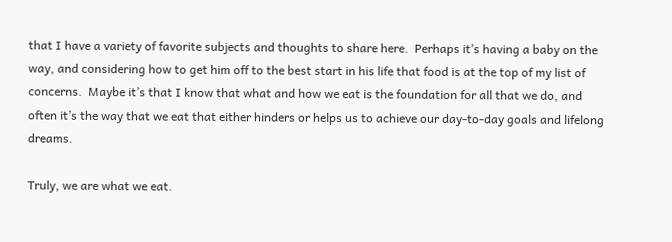that I have a variety of favorite subjects and thoughts to share here.  Perhaps it’s having a baby on the way, and considering how to get him off to the best start in his life that food is at the top of my list of concerns.  Maybe it’s that I know that what and how we eat is the foundation for all that we do, and often it’s the way that we eat that either hinders or helps us to achieve our day-to-day goals and lifelong dreams.

Truly, we are what we eat.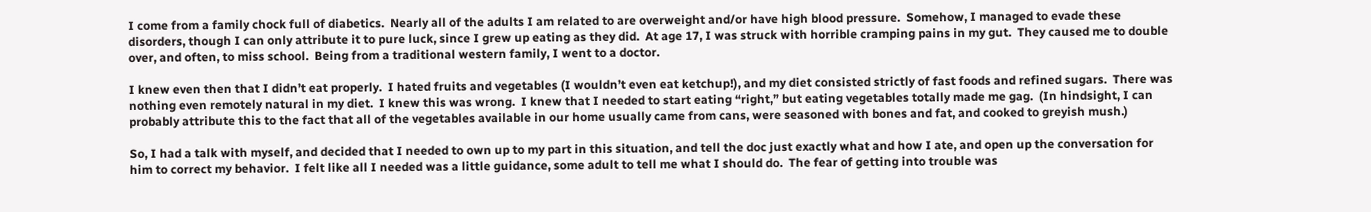I come from a family chock full of diabetics.  Nearly all of the adults I am related to are overweight and/or have high blood pressure.  Somehow, I managed to evade these disorders, though I can only attribute it to pure luck, since I grew up eating as they did.  At age 17, I was struck with horrible cramping pains in my gut.  They caused me to double over, and often, to miss school.  Being from a traditional western family, I went to a doctor.

I knew even then that I didn’t eat properly.  I hated fruits and vegetables (I wouldn’t even eat ketchup!), and my diet consisted strictly of fast foods and refined sugars.  There was nothing even remotely natural in my diet.  I knew this was wrong.  I knew that I needed to start eating “right,” but eating vegetables totally made me gag.  (In hindsight, I can probably attribute this to the fact that all of the vegetables available in our home usually came from cans, were seasoned with bones and fat, and cooked to greyish mush.)

So, I had a talk with myself, and decided that I needed to own up to my part in this situation, and tell the doc just exactly what and how I ate, and open up the conversation for him to correct my behavior.  I felt like all I needed was a little guidance, some adult to tell me what I should do.  The fear of getting into trouble was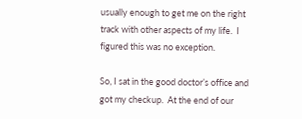usually enough to get me on the right track with other aspects of my life.  I figured this was no exception.

So, I sat in the good doctor’s office and got my checkup.  At the end of our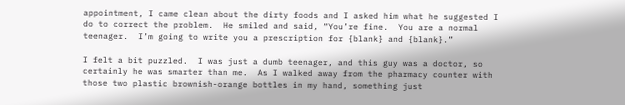appointment, I came clean about the dirty foods and I asked him what he suggested I do to correct the problem.  He smiled and said, “You’re fine.  You are a normal teenager.  I’m going to write you a prescription for {blank} and {blank}.”

I felt a bit puzzled.  I was just a dumb teenager, and this guy was a doctor, so certainly he was smarter than me.  As I walked away from the pharmacy counter with those two plastic brownish-orange bottles in my hand, something just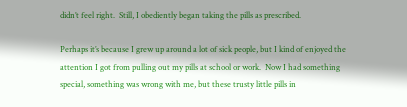didn’t feel right.  Still, I obediently began taking the pills as prescribed.

Perhaps it’s because I grew up around a lot of sick people, but I kind of enjoyed the attention I got from pulling out my pills at school or work.  Now I had something special, something was wrong with me, but these trusty little pills in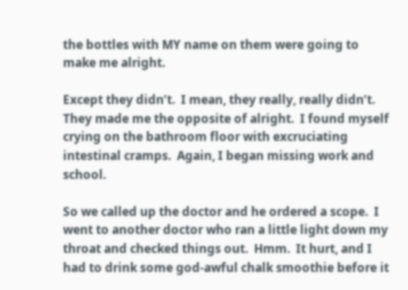the bottles with MY name on them were going to make me alright.

Except they didn’t.  I mean, they really, really didn’t.  They made me the opposite of alright.  I found myself crying on the bathroom floor with excruciating intestinal cramps.  Again, I began missing work and school.

So we called up the doctor and he ordered a scope.  I went to another doctor who ran a little light down my throat and checked things out.  Hmm.  It hurt, and I had to drink some god-awful chalk smoothie before it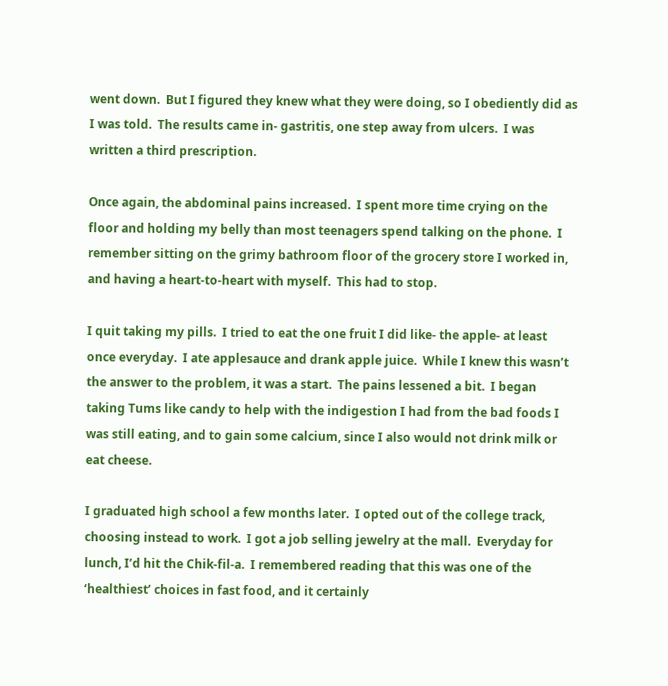went down.  But I figured they knew what they were doing, so I obediently did as I was told.  The results came in- gastritis, one step away from ulcers.  I was written a third prescription.

Once again, the abdominal pains increased.  I spent more time crying on the floor and holding my belly than most teenagers spend talking on the phone.  I remember sitting on the grimy bathroom floor of the grocery store I worked in, and having a heart-to-heart with myself.  This had to stop.

I quit taking my pills.  I tried to eat the one fruit I did like- the apple- at least once everyday.  I ate applesauce and drank apple juice.  While I knew this wasn’t the answer to the problem, it was a start.  The pains lessened a bit.  I began taking Tums like candy to help with the indigestion I had from the bad foods I was still eating, and to gain some calcium, since I also would not drink milk or eat cheese.

I graduated high school a few months later.  I opted out of the college track, choosing instead to work.  I got a job selling jewelry at the mall.  Everyday for lunch, I’d hit the Chik-fil-a.  I remembered reading that this was one of the ‘healthiest’ choices in fast food, and it certainly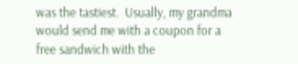was the tastiest.  Usually, my grandma would send me with a coupon for a free sandwich with the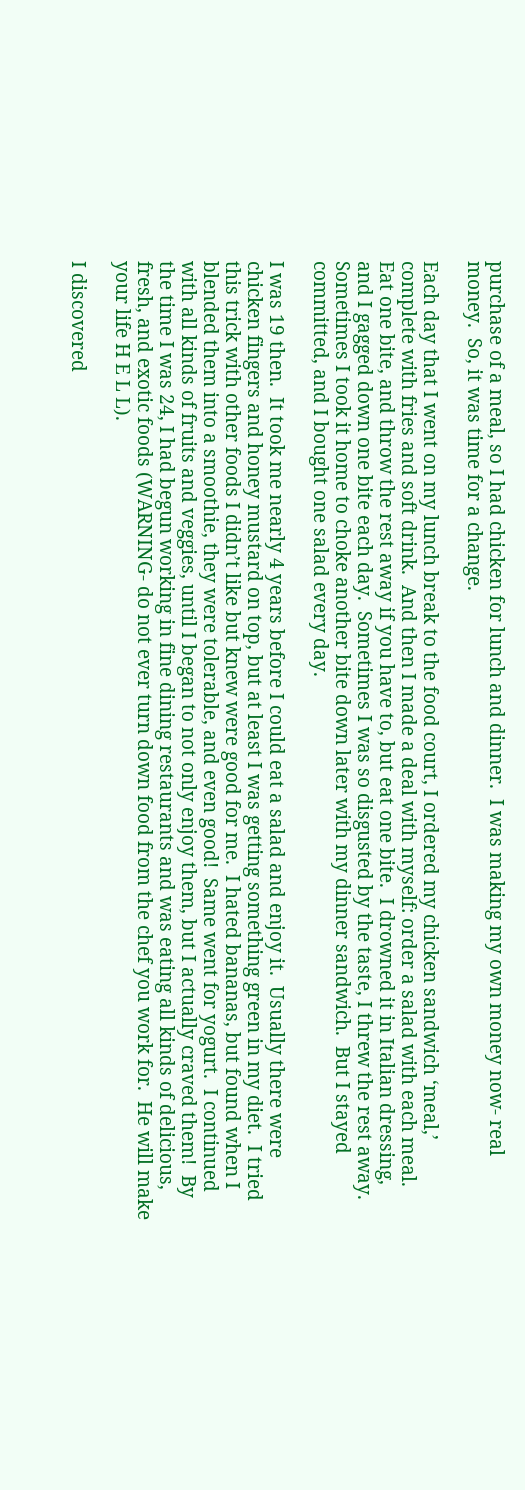purchase of a meal, so I had chicken for lunch and dinner.  I was making my own money now- real money.  So, it was time for a change.

Each day that I went on my lunch break to the food court, I ordered my chicken sandwich ‘meal,’ complete with fries and soft drink.  And then I made a deal with myself: order a salad with each meal.  Eat one bite, and throw the rest away if you have to, but eat one bite.  I drowned it in Italian dressing, and I gagged down one bite each day.  Sometimes I was so disgusted by the taste, I threw the rest away.  Sometimes I took it home to choke another bite down later with my dinner sandwich.  But I stayed committed, and I bought one salad every day.

I was 19 then.  It took me nearly 4 years before I could eat a salad and enjoy it.  Usually there were chicken fingers and honey mustard on top, but at least I was getting something green in my diet.  I tried this trick with other foods I didn’t like but knew were good for me.  I hated bananas, but found when I blended them into a smoothie, they were tolerable, and even good!  Same went for yogurt.  I continued with all kinds of fruits and veggies, until I began to not only enjoy them, but I actually craved them!  By the time I was 24, I had begun working in fine dining restaurants and was eating all kinds of delicious, fresh, and exotic foods (WARNING- do not ever turn down food from the chef you work for.  He will make your life H E L L).

I discovered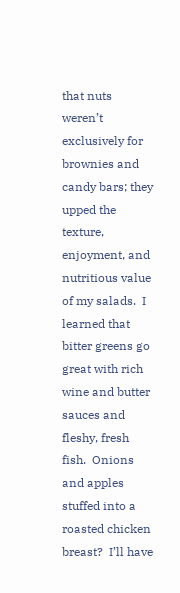that nuts weren’t exclusively for brownies and candy bars; they upped the texture, enjoyment, and nutritious value of my salads.  I learned that bitter greens go great with rich wine and butter sauces and fleshy, fresh fish.  Onions and apples stuffed into a roasted chicken breast?  I’ll have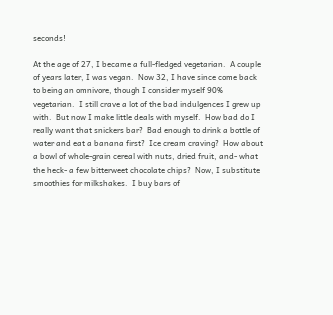seconds!

At the age of 27, I became a full-fledged vegetarian.  A couple of years later, I was vegan.  Now 32, I have since come back to being an omnivore, though I consider myself 90% vegetarian.  I still crave a lot of the bad indulgences I grew up with.  But now I make little deals with myself.  How bad do I really want that snickers bar?  Bad enough to drink a bottle of water and eat a banana first?  Ice cream craving?  How about a bowl of whole-grain cereal with nuts, dried fruit, and- what the heck- a few bitterweet chocolate chips?  Now, I substitute smoothies for milkshakes.  I buy bars of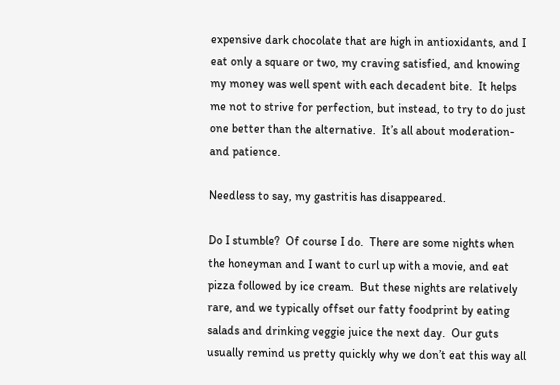expensive dark chocolate that are high in antioxidants, and I eat only a square or two, my craving satisfied, and knowing my money was well spent with each decadent bite.  It helps me not to strive for perfection, but instead, to try to do just one better than the alternative.  It’s all about moderation- and patience.

Needless to say, my gastritis has disappeared.

Do I stumble?  Of course I do.  There are some nights when the honeyman and I want to curl up with a movie, and eat pizza followed by ice cream.  But these nights are relatively rare, and we typically offset our fatty foodprint by eating salads and drinking veggie juice the next day.  Our guts usually remind us pretty quickly why we don’t eat this way all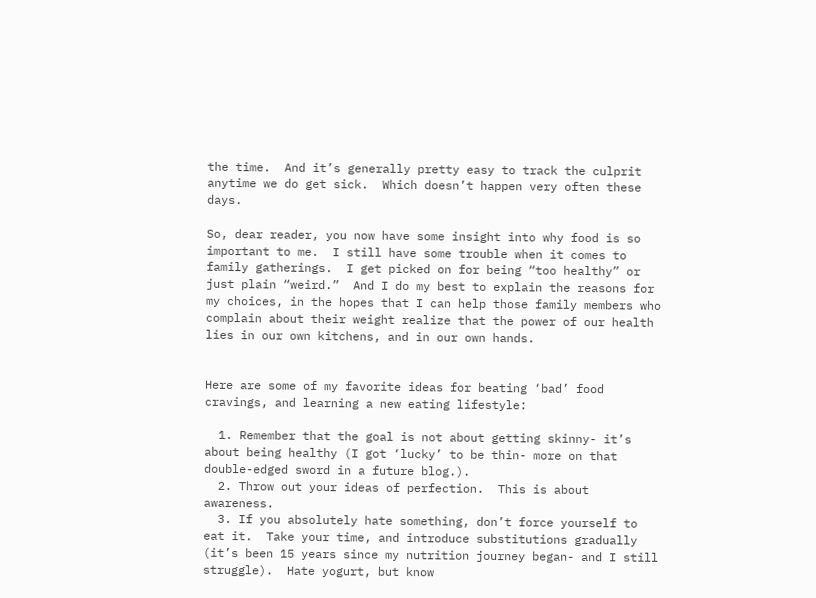the time.  And it’s generally pretty easy to track the culprit anytime we do get sick.  Which doesn’t happen very often these days.

So, dear reader, you now have some insight into why food is so important to me.  I still have some trouble when it comes to family gatherings.  I get picked on for being “too healthy” or just plain “weird.”  And I do my best to explain the reasons for my choices, in the hopes that I can help those family members who complain about their weight realize that the power of our health lies in our own kitchens, and in our own hands.


Here are some of my favorite ideas for beating ‘bad’ food cravings, and learning a new eating lifestyle:

  1. Remember that the goal is not about getting skinny- it’s about being healthy (I got ‘lucky’ to be thin- more on that double-edged sword in a future blog.).
  2. Throw out your ideas of perfection.  This is about awareness.
  3. If you absolutely hate something, don’t force yourself to eat it.  Take your time, and introduce substitutions gradually (it’s been 15 years since my nutrition journey began- and I still struggle).  Hate yogurt, but know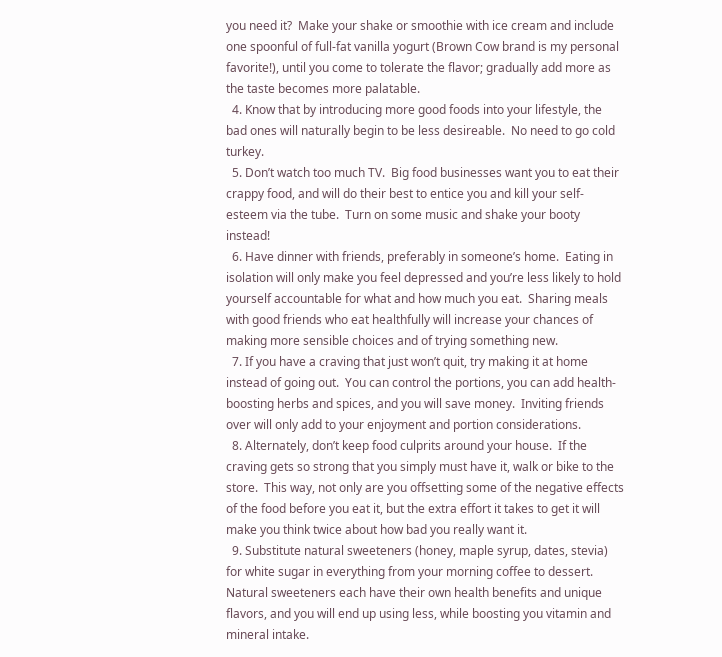you need it?  Make your shake or smoothie with ice cream and include one spoonful of full-fat vanilla yogurt (Brown Cow brand is my personal favorite!), until you come to tolerate the flavor; gradually add more as the taste becomes more palatable.
  4. Know that by introducing more good foods into your lifestyle, the bad ones will naturally begin to be less desireable.  No need to go cold turkey.
  5. Don’t watch too much TV.  Big food businesses want you to eat their crappy food, and will do their best to entice you and kill your self-esteem via the tube.  Turn on some music and shake your booty instead!
  6. Have dinner with friends, preferably in someone’s home.  Eating in isolation will only make you feel depressed and you’re less likely to hold yourself accountable for what and how much you eat.  Sharing meals with good friends who eat healthfully will increase your chances of making more sensible choices and of trying something new.
  7. If you have a craving that just won’t quit, try making it at home instead of going out.  You can control the portions, you can add health-boosting herbs and spices, and you will save money.  Inviting friends over will only add to your enjoyment and portion considerations.
  8. Alternately, don’t keep food culprits around your house.  If the craving gets so strong that you simply must have it, walk or bike to the store.  This way, not only are you offsetting some of the negative effects of the food before you eat it, but the extra effort it takes to get it will make you think twice about how bad you really want it.
  9. Substitute natural sweeteners (honey, maple syrup, dates, stevia) for white sugar in everything from your morning coffee to dessert.  Natural sweeteners each have their own health benefits and unique flavors, and you will end up using less, while boosting you vitamin and mineral intake.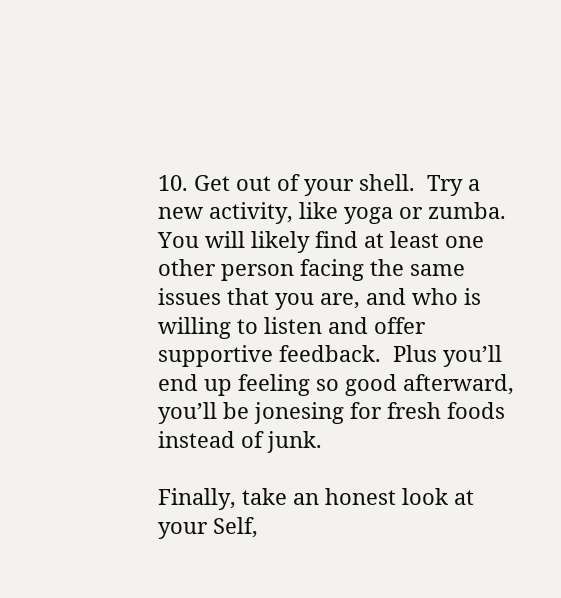10. Get out of your shell.  Try a new activity, like yoga or zumba.  You will likely find at least one other person facing the same issues that you are, and who is willing to listen and offer supportive feedback.  Plus you’ll end up feeling so good afterward, you’ll be jonesing for fresh foods instead of junk.

Finally, take an honest look at your Self,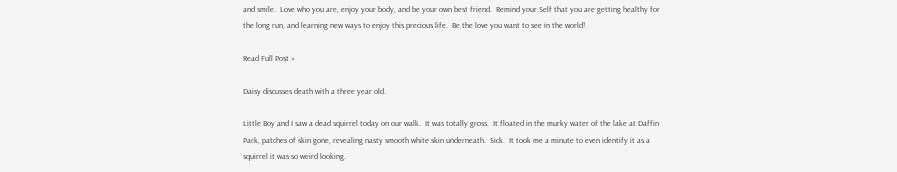and smile.  Love who you are, enjoy your body, and be your own best friend.  Remind your Self that you are getting healthy for the long run, and learning new ways to enjoy this precious life.  Be the love you want to see in the world!

Read Full Post »

Daisy discusses death with a three year old.

Little Boy and I saw a dead squirrel today on our walk.  It was totally gross.  It floated in the murky water of the lake at Daffin Park, patches of skin gone, revealing nasty smooth white skin underneath.  Sick.  It took me a minute to even identify it as a squirrel it was so weird looking.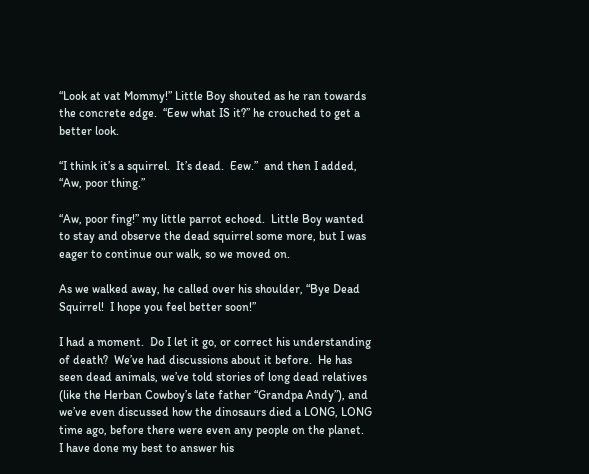“Look at vat Mommy!” Little Boy shouted as he ran towards the concrete edge.  “Eew what IS it?” he crouched to get a better look.

“I think it’s a squirrel.  It’s dead.  Eew.”  and then I added, “Aw, poor thing.”

“Aw, poor fing!” my little parrot echoed.  Little Boy wanted to stay and observe the dead squirrel some more, but I was eager to continue our walk, so we moved on.

As we walked away, he called over his shoulder, “Bye Dead Squirrel!  I hope you feel better soon!”

I had a moment.  Do I let it go, or correct his understanding of death?  We’ve had discussions about it before.  He has seen dead animals, we’ve told stories of long dead relatives (like the Herban Cowboy’s late father “Grandpa Andy”), and we’ve even discussed how the dinosaurs died a LONG, LONG time ago, before there were even any people on the planet.  I have done my best to answer his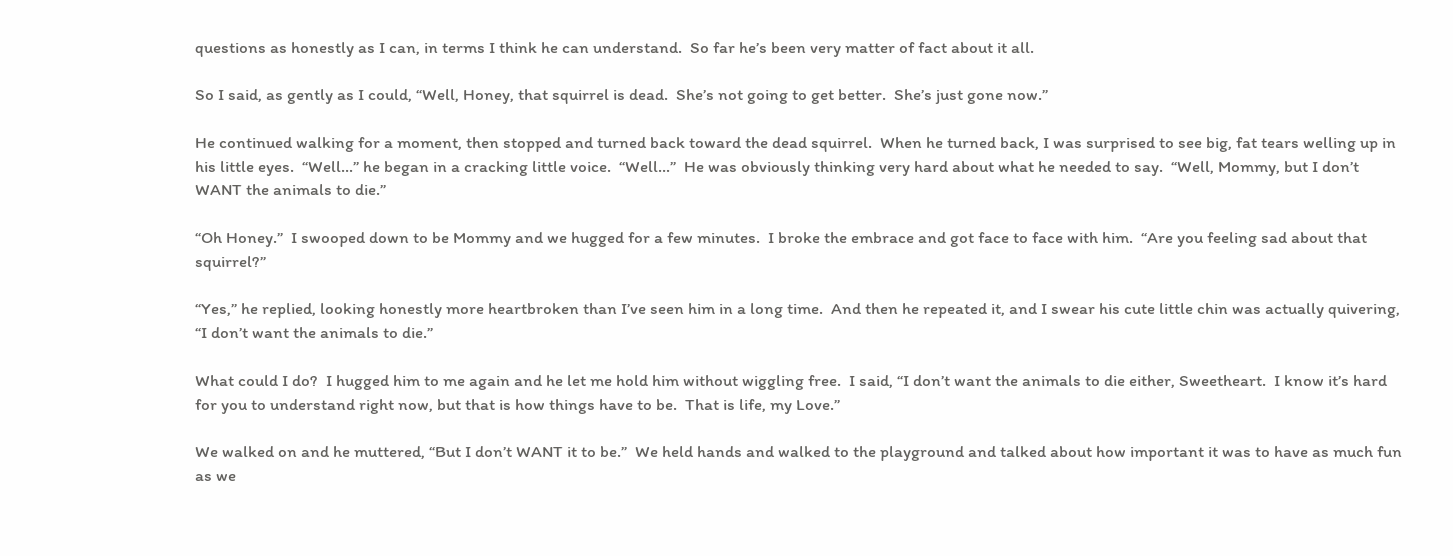questions as honestly as I can, in terms I think he can understand.  So far he’s been very matter of fact about it all.

So I said, as gently as I could, “Well, Honey, that squirrel is dead.  She’s not going to get better.  She’s just gone now.”

He continued walking for a moment, then stopped and turned back toward the dead squirrel.  When he turned back, I was surprised to see big, fat tears welling up in his little eyes.  “Well…” he began in a cracking little voice.  “Well…”  He was obviously thinking very hard about what he needed to say.  “Well, Mommy, but I don’t WANT the animals to die.”

“Oh Honey.”  I swooped down to be Mommy and we hugged for a few minutes.  I broke the embrace and got face to face with him.  “Are you feeling sad about that squirrel?”

“Yes,” he replied, looking honestly more heartbroken than I’ve seen him in a long time.  And then he repeated it, and I swear his cute little chin was actually quivering, “I don’t want the animals to die.”

What could I do?  I hugged him to me again and he let me hold him without wiggling free.  I said, “I don’t want the animals to die either, Sweetheart.  I know it’s hard for you to understand right now, but that is how things have to be.  That is life, my Love.”

We walked on and he muttered, “But I don’t WANT it to be.”  We held hands and walked to the playground and talked about how important it was to have as much fun as we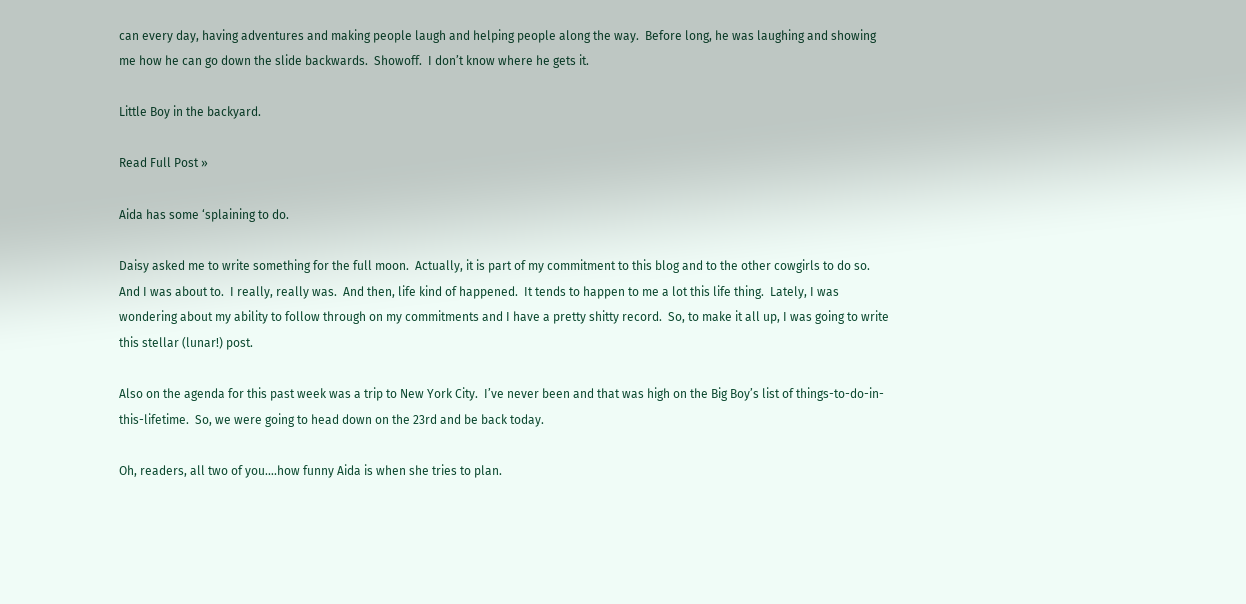can every day, having adventures and making people laugh and helping people along the way.  Before long, he was laughing and showing me how he can go down the slide backwards.  Showoff.  I don’t know where he gets it.

Little Boy in the backyard.

Read Full Post »

Aida has some ‘splaining to do.

Daisy asked me to write something for the full moon.  Actually, it is part of my commitment to this blog and to the other cowgirls to do so.  And I was about to.  I really, really was.  And then, life kind of happened.  It tends to happen to me a lot this life thing.  Lately, I was wondering about my ability to follow through on my commitments and I have a pretty shitty record.  So, to make it all up, I was going to write this stellar (lunar!) post.

Also on the agenda for this past week was a trip to New York City.  I’ve never been and that was high on the Big Boy’s list of things-to-do-in-this-lifetime.  So, we were going to head down on the 23rd and be back today.

Oh, readers, all two of you….how funny Aida is when she tries to plan.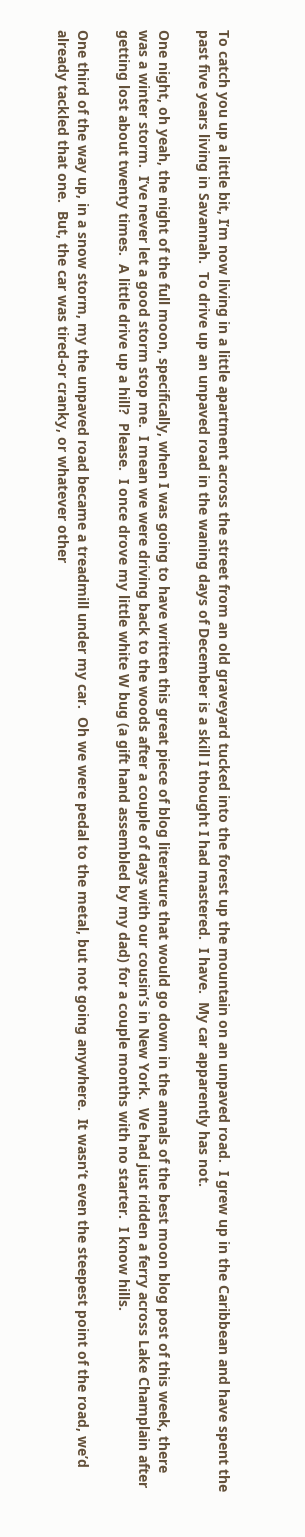To catch you up a little bit, I’m now living in a little apartment across the street from an old graveyard tucked into the forest up the mountain on an unpaved road.  I grew up in the Caribbean and have spent the past five years living in Savannah.  To drive up an unpaved road in the waning days of December is a skill I thought I had mastered.  I have.  My car apparently has not.

One night, oh yeah, the night of the full moon, specifically, when I was going to have written this great piece of blog literature that would go down in the annals of the best moon blog post of this week, there was a winter storm.  I’ve never let a good storm stop me.  I mean we were driving back to the woods after a couple of days with our cousin’s in New York.  We had just ridden a ferry across Lake Champlain after getting lost about twenty times.  A little drive up a hill?  Please.  I once drove my little white W bug (a gift hand assembled by my dad) for a couple months with no starter.  I know hills.

One third of the way up, in a snow storm, my the unpaved road became a treadmill under my car.  Oh we were pedal to the metal, but not going anywhere.  It wasn’t even the steepest point of the road, we’d already tackled that one.  But, the car was tired-or cranky, or whatever other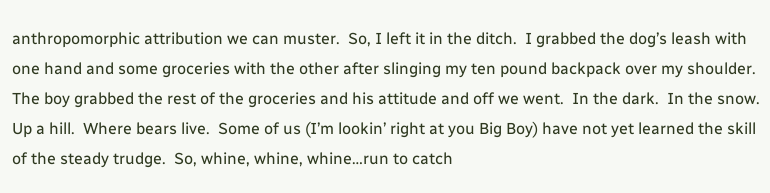anthropomorphic attribution we can muster.  So, I left it in the ditch.  I grabbed the dog’s leash with one hand and some groceries with the other after slinging my ten pound backpack over my shoulder.  The boy grabbed the rest of the groceries and his attitude and off we went.  In the dark.  In the snow.  Up a hill.  Where bears live.  Some of us (I’m lookin’ right at you Big Boy) have not yet learned the skill of the steady trudge.  So, whine, whine, whine…run to catch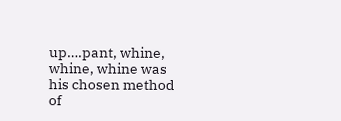up….pant, whine, whine, whine was his chosen method of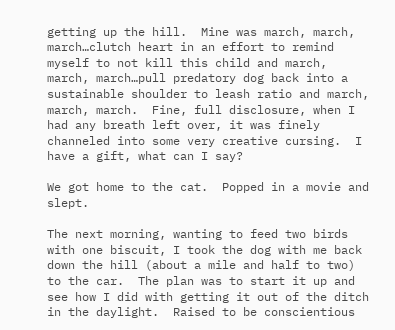getting up the hill.  Mine was march, march, march…clutch heart in an effort to remind myself to not kill this child and march, march, march…pull predatory dog back into a sustainable shoulder to leash ratio and march, march, march.  Fine, full disclosure, when I had any breath left over, it was finely channeled into some very creative cursing.  I have a gift, what can I say?

We got home to the cat.  Popped in a movie and slept.

The next morning, wanting to feed two birds with one biscuit, I took the dog with me back down the hill (about a mile and half to two) to the car.  The plan was to start it up and see how I did with getting it out of the ditch in the daylight.  Raised to be conscientious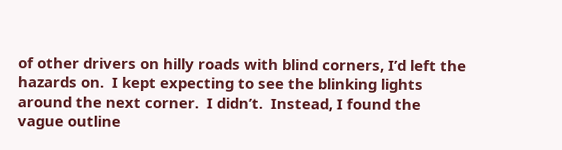of other drivers on hilly roads with blind corners, I’d left the hazards on.  I kept expecting to see the blinking lights around the next corner.  I didn’t.  Instead, I found the vague outline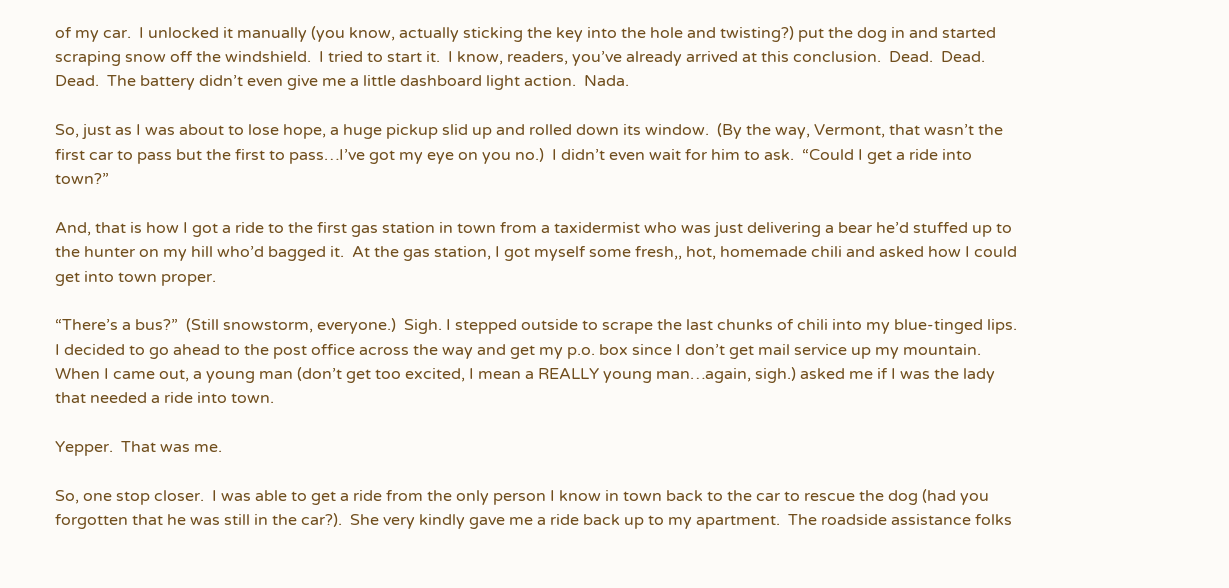of my car.  I unlocked it manually (you know, actually sticking the key into the hole and twisting?) put the dog in and started scraping snow off the windshield.  I tried to start it.  I know, readers, you’ve already arrived at this conclusion.  Dead.  Dead.  Dead.  The battery didn’t even give me a little dashboard light action.  Nada.

So, just as I was about to lose hope, a huge pickup slid up and rolled down its window.  (By the way, Vermont, that wasn’t the first car to pass but the first to pass…I’ve got my eye on you no.)  I didn’t even wait for him to ask.  “Could I get a ride into town?”

And, that is how I got a ride to the first gas station in town from a taxidermist who was just delivering a bear he’d stuffed up to the hunter on my hill who’d bagged it.  At the gas station, I got myself some fresh,, hot, homemade chili and asked how I could get into town proper.

“There’s a bus?”  (Still snowstorm, everyone.)  Sigh. I stepped outside to scrape the last chunks of chili into my blue-tinged lips.  I decided to go ahead to the post office across the way and get my p.o. box since I don’t get mail service up my mountain.  When I came out, a young man (don’t get too excited, I mean a REALLY young man…again, sigh.) asked me if I was the lady that needed a ride into town.

Yepper.  That was me.

So, one stop closer.  I was able to get a ride from the only person I know in town back to the car to rescue the dog (had you forgotten that he was still in the car?).  She very kindly gave me a ride back up to my apartment.  The roadside assistance folks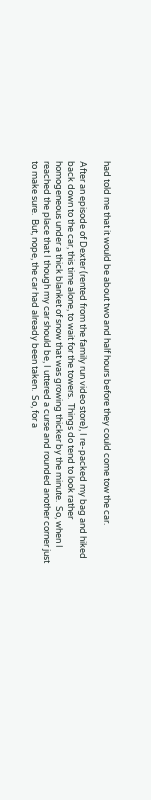had told me that it would be about two and half hours before they could come tow the car.

After an episode of Dexter (rented from the family run video store), I re-packed my bag and hiked back down to the car, this time alone, to wait for the towers.  Things do tend to look rather homogeneous under a thick blanket of snow that was growing thicker by the minute.  So, when I reached the place that I though my car should be, I uttered a curse and rounded another corner just to make sure.  But, nope, the car had already been taken.  So, for a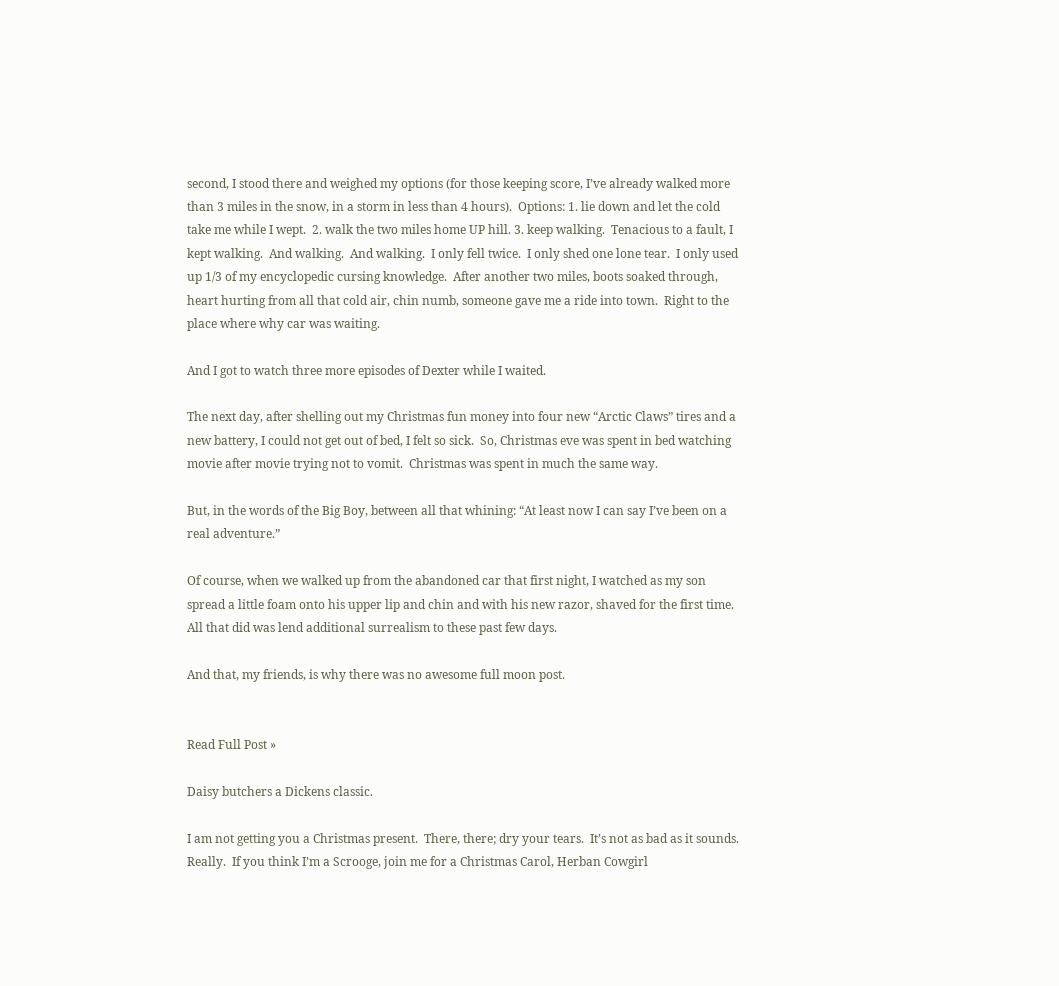second, I stood there and weighed my options (for those keeping score, I’ve already walked more than 3 miles in the snow, in a storm in less than 4 hours).  Options: 1. lie down and let the cold take me while I wept.  2. walk the two miles home UP hill. 3. keep walking.  Tenacious to a fault, I kept walking.  And walking.  And walking.  I only fell twice.  I only shed one lone tear.  I only used up 1/3 of my encyclopedic cursing knowledge.  After another two miles, boots soaked through, heart hurting from all that cold air, chin numb, someone gave me a ride into town.  Right to the place where why car was waiting.

And I got to watch three more episodes of Dexter while I waited.

The next day, after shelling out my Christmas fun money into four new “Arctic Claws” tires and a new battery, I could not get out of bed, I felt so sick.  So, Christmas eve was spent in bed watching movie after movie trying not to vomit.  Christmas was spent in much the same way.

But, in the words of the Big Boy, between all that whining: “At least now I can say I’ve been on a real adventure.”

Of course, when we walked up from the abandoned car that first night, I watched as my son spread a little foam onto his upper lip and chin and with his new razor, shaved for the first time.  All that did was lend additional surrealism to these past few days.

And that, my friends, is why there was no awesome full moon post.


Read Full Post »

Daisy butchers a Dickens classic.

I am not getting you a Christmas present.  There, there; dry your tears.  It’s not as bad as it sounds.  Really.  If you think I’m a Scrooge, join me for a Christmas Carol, Herban Cowgirl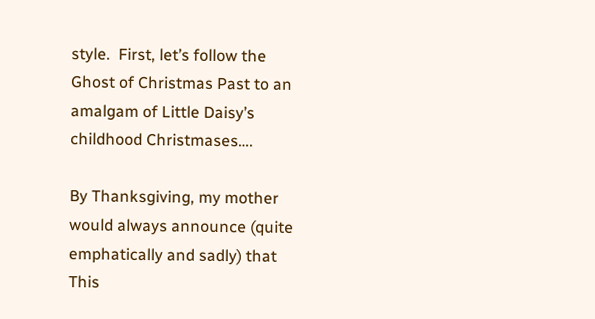style.  First, let’s follow the Ghost of Christmas Past to an amalgam of Little Daisy’s childhood Christmases….

By Thanksgiving, my mother would always announce (quite emphatically and sadly) that This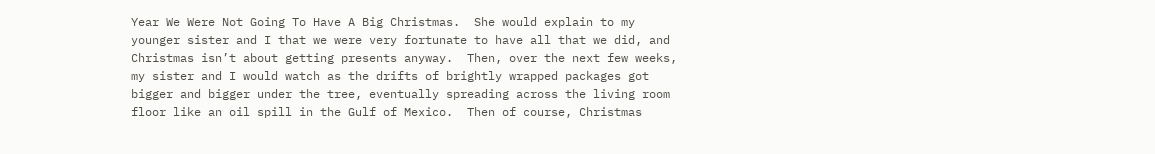Year We Were Not Going To Have A Big Christmas.  She would explain to my younger sister and I that we were very fortunate to have all that we did, and Christmas isn’t about getting presents anyway.  Then, over the next few weeks, my sister and I would watch as the drifts of brightly wrapped packages got bigger and bigger under the tree, eventually spreading across the living room floor like an oil spill in the Gulf of Mexico.  Then of course, Christmas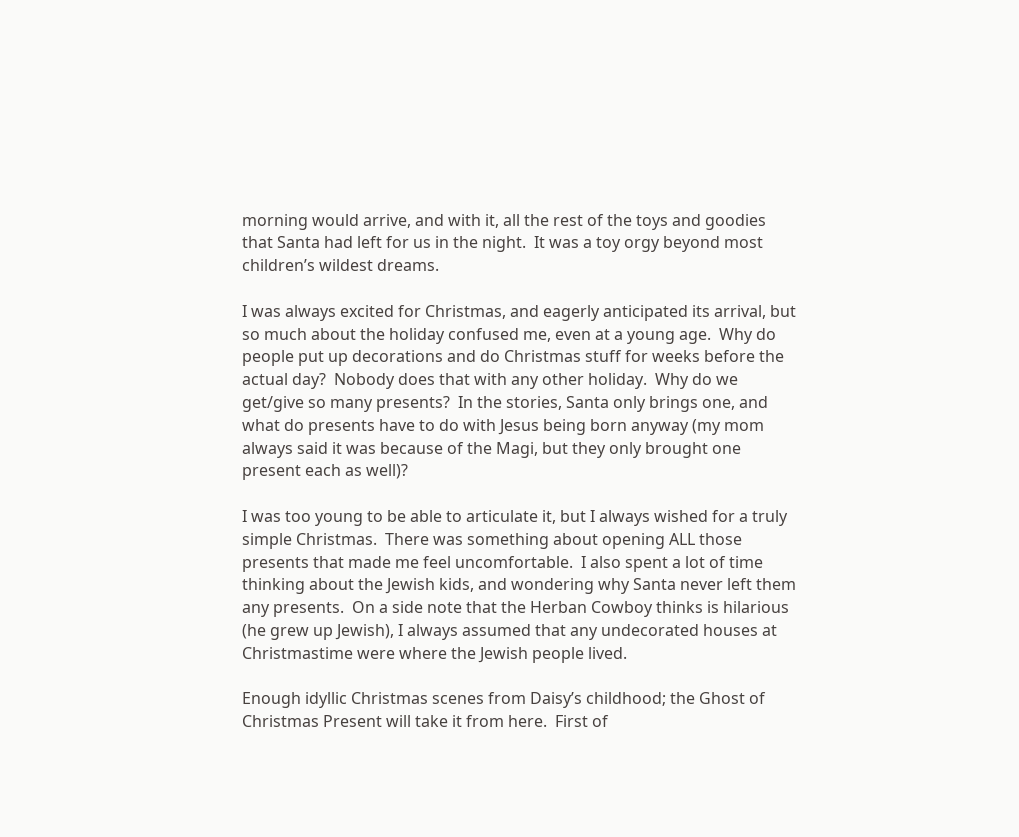morning would arrive, and with it, all the rest of the toys and goodies that Santa had left for us in the night.  It was a toy orgy beyond most children’s wildest dreams.

I was always excited for Christmas, and eagerly anticipated its arrival, but so much about the holiday confused me, even at a young age.  Why do people put up decorations and do Christmas stuff for weeks before the actual day?  Nobody does that with any other holiday.  Why do we get/give so many presents?  In the stories, Santa only brings one, and what do presents have to do with Jesus being born anyway (my mom always said it was because of the Magi, but they only brought one present each as well)?

I was too young to be able to articulate it, but I always wished for a truly simple Christmas.  There was something about opening ALL those presents that made me feel uncomfortable.  I also spent a lot of time thinking about the Jewish kids, and wondering why Santa never left them any presents.  On a side note that the Herban Cowboy thinks is hilarious (he grew up Jewish), I always assumed that any undecorated houses at Christmastime were where the Jewish people lived.

Enough idyllic Christmas scenes from Daisy’s childhood; the Ghost of Christmas Present will take it from here.  First of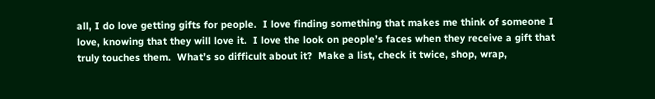all, I do love getting gifts for people.  I love finding something that makes me think of someone I love, knowing that they will love it.  I love the look on people’s faces when they receive a gift that truly touches them.  What’s so difficult about it?  Make a list, check it twice, shop, wrap,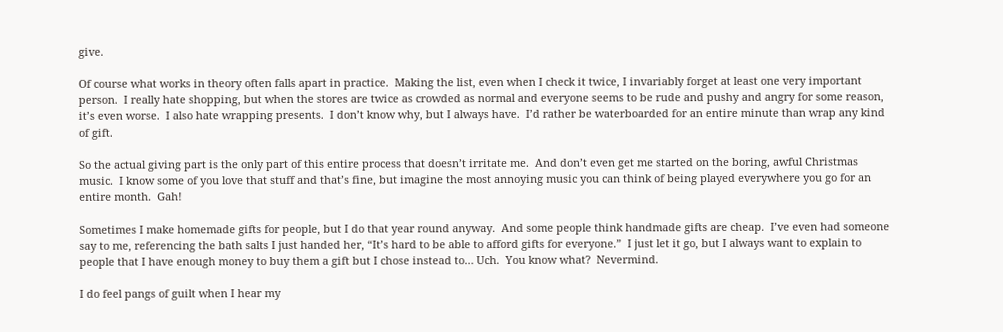give.

Of course what works in theory often falls apart in practice.  Making the list, even when I check it twice, I invariably forget at least one very important person.  I really hate shopping, but when the stores are twice as crowded as normal and everyone seems to be rude and pushy and angry for some reason, it’s even worse.  I also hate wrapping presents.  I don’t know why, but I always have.  I’d rather be waterboarded for an entire minute than wrap any kind of gift.

So the actual giving part is the only part of this entire process that doesn’t irritate me.  And don’t even get me started on the boring, awful Christmas music.  I know some of you love that stuff and that’s fine, but imagine the most annoying music you can think of being played everywhere you go for an entire month.  Gah!

Sometimes I make homemade gifts for people, but I do that year round anyway.  And some people think handmade gifts are cheap.  I’ve even had someone say to me, referencing the bath salts I just handed her, “It’s hard to be able to afford gifts for everyone.”  I just let it go, but I always want to explain to people that I have enough money to buy them a gift but I chose instead to… Uch.  You know what?  Nevermind.

I do feel pangs of guilt when I hear my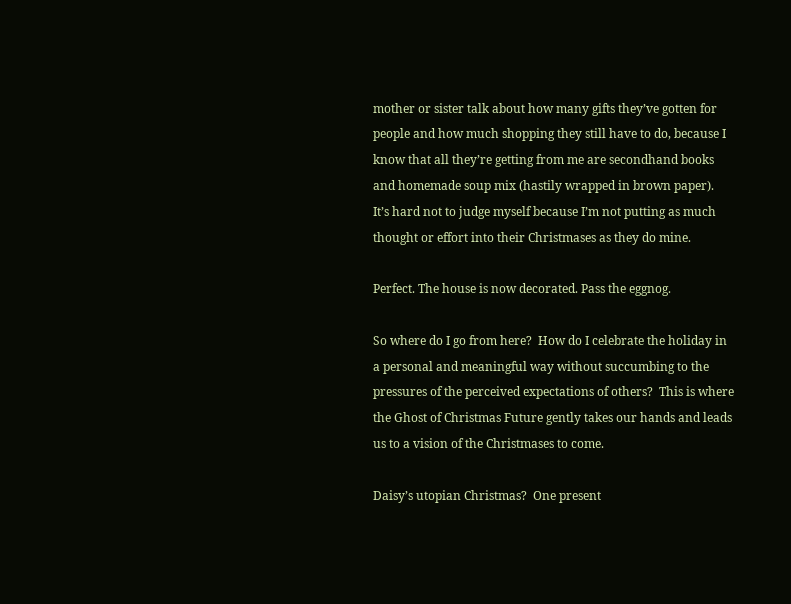mother or sister talk about how many gifts they’ve gotten for people and how much shopping they still have to do, because I know that all they’re getting from me are secondhand books and homemade soup mix (hastily wrapped in brown paper).  It’s hard not to judge myself because I’m not putting as much thought or effort into their Christmases as they do mine.

Perfect. The house is now decorated. Pass the eggnog.

So where do I go from here?  How do I celebrate the holiday in a personal and meaningful way without succumbing to the pressures of the perceived expectations of others?  This is where the Ghost of Christmas Future gently takes our hands and leads us to a vision of the Christmases to come.

Daisy’s utopian Christmas?  One present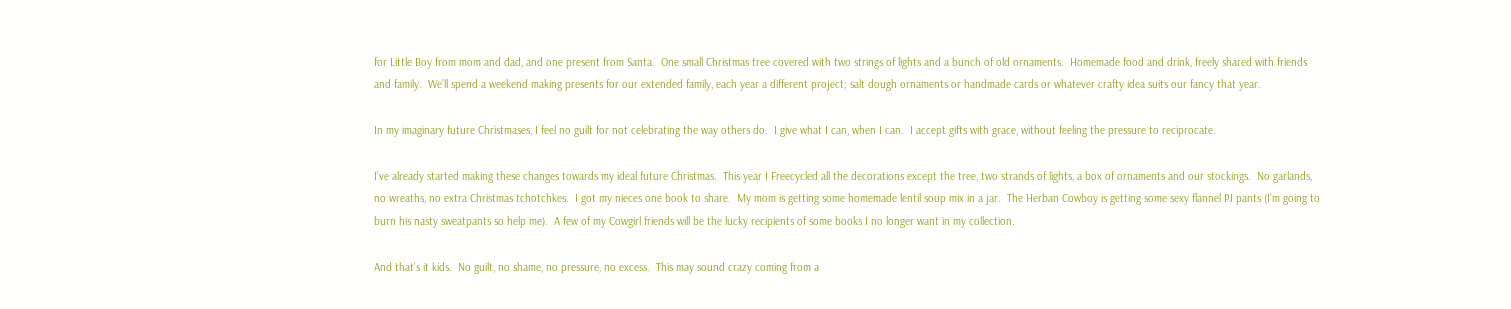for Little Boy from mom and dad, and one present from Santa.  One small Christmas tree covered with two strings of lights and a bunch of old ornaments.  Homemade food and drink, freely shared with friends and family.  We’ll spend a weekend making presents for our extended family, each year a different project; salt dough ornaments or handmade cards or whatever crafty idea suits our fancy that year.

In my imaginary future Christmases, I feel no guilt for not celebrating the way others do.  I give what I can, when I can.  I accept gifts with grace, without feeling the pressure to reciprocate.

I’ve already started making these changes towards my ideal future Christmas.  This year I Freecycled all the decorations except the tree, two strands of lights, a box of ornaments and our stockings.  No garlands, no wreaths, no extra Christmas tchotchkes.  I got my nieces one book to share.  My mom is getting some homemade lentil soup mix in a jar.  The Herban Cowboy is getting some sexy flannel PJ pants (I’m going to burn his nasty sweatpants so help me).  A few of my Cowgirl friends will be the lucky recipients of some books I no longer want in my collection.

And that’s it kids.  No guilt, no shame, no pressure, no excess.  This may sound crazy coming from a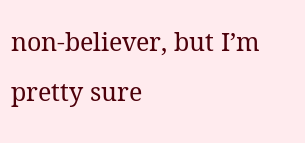non-believer, but I’m pretty sure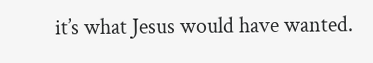it’s what Jesus would have wanted.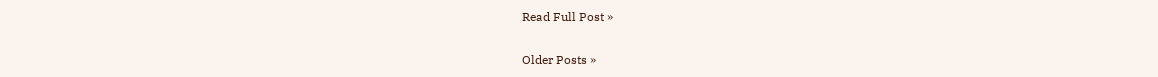Read Full Post »

Older Posts »